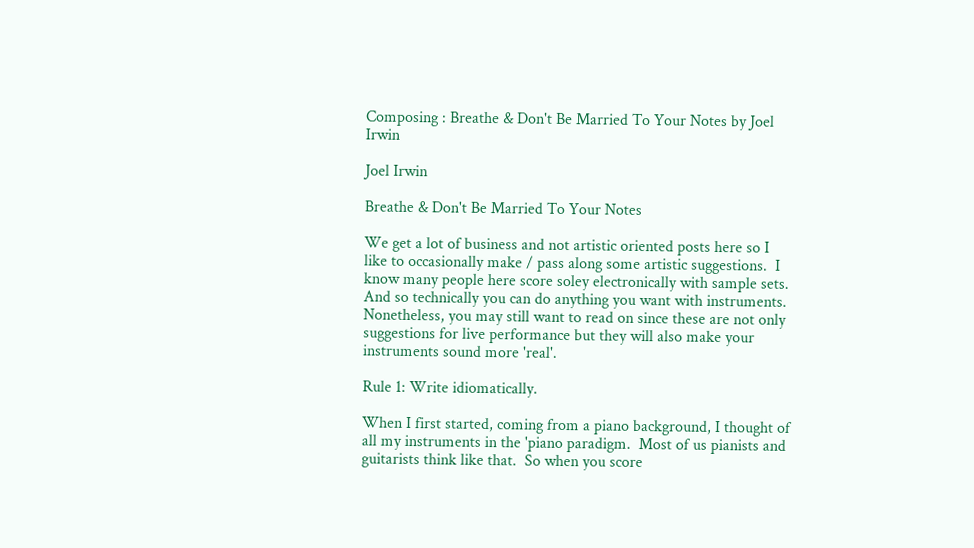Composing : Breathe & Don't Be Married To Your Notes by Joel Irwin

Joel Irwin

Breathe & Don't Be Married To Your Notes

We get a lot of business and not artistic oriented posts here so I like to occasionally make / pass along some artistic suggestions.  I know many people here score soley electronically with sample sets.  And so technically you can do anything you want with instruments.  Nonetheless, you may still want to read on since these are not only suggestions for live performance but they will also make your instruments sound more 'real'.

Rule 1: Write idiomatically.

When I first started, coming from a piano background, I thought of all my instruments in the 'piano paradigm.  Most of us pianists and guitarists think like that.  So when you score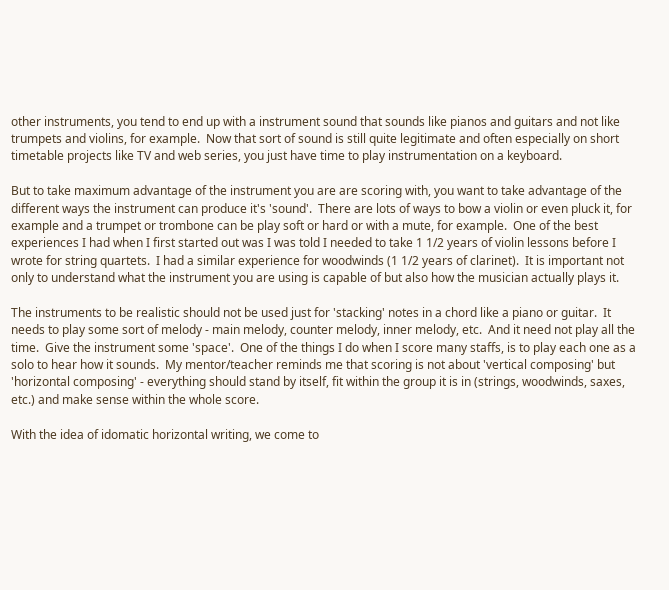other instruments, you tend to end up with a instrument sound that sounds like pianos and guitars and not like trumpets and violins, for example.  Now that sort of sound is still quite legitimate and often especially on short timetable projects like TV and web series, you just have time to play instrumentation on a keyboard.

But to take maximum advantage of the instrument you are are scoring with, you want to take advantage of the different ways the instrument can produce it's 'sound'.  There are lots of ways to bow a violin or even pluck it, for example and a trumpet or trombone can be play soft or hard or with a mute, for example.  One of the best experiences I had when I first started out was I was told I needed to take 1 1/2 years of violin lessons before I wrote for string quartets.  I had a similar experience for woodwinds (1 1/2 years of clarinet).  It is important not only to understand what the instrument you are using is capable of but also how the musician actually plays it.

The instruments to be realistic should not be used just for 'stacking' notes in a chord like a piano or guitar.  It needs to play some sort of melody - main melody, counter melody, inner melody, etc.  And it need not play all the time.  Give the instrument some 'space'.  One of the things I do when I score many staffs, is to play each one as a solo to hear how it sounds.  My mentor/teacher reminds me that scoring is not about 'vertical composing' but 'horizontal composing' - everything should stand by itself, fit within the group it is in (strings, woodwinds, saxes, etc.) and make sense within the whole score.

With the idea of idomatic horizontal writing, we come to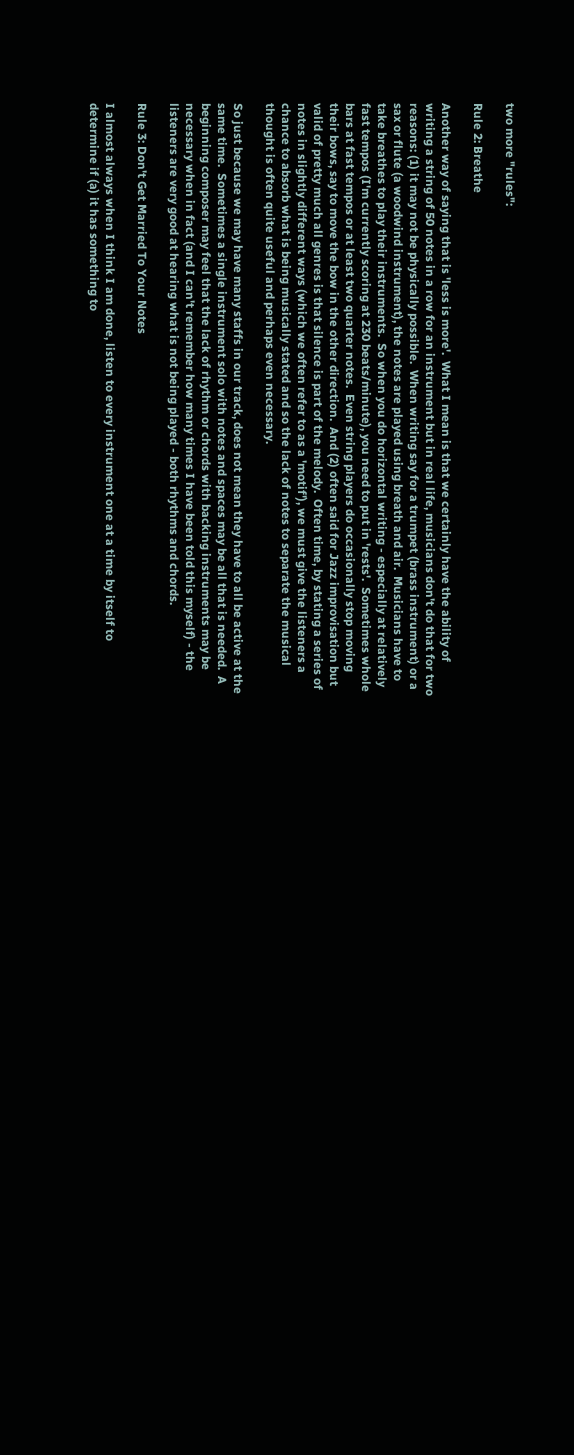two more "rules":

Rule 2: Breathe

Another way of saying that is 'less is more'.  What I mean is that we certainly have the ability of writing a string of 50 notes in a row for an instrument but in real life, musicians don't do that for two reasons: (1) it may not be physically possible.  When writing say for a trumpet (brass instrument) or a sax or flute (a woodwind instrument), the notes are played using breath and air.  Musicians have to take breathes to play their instruments.  So when you do horizontal writing - especially at relatively fast tempos (I'm currently scoring at 230 beats/minute), you need to put in 'rests'.  Sometimes whole bars at fast tempos or at least two quarter notes.  Even string players do occasionally stop moving their bows, say to move the bow in the other direction.  And (2) often said for Jazz improvisation but valid of pretty much all genres is that silence is part of the melody.  Often time, by stating a series of notes in slightly different ways (which we often refer to as a 'motif'), we must give the listeners a chance to absorb what is being musically stated and so the lack of notes to separate the musical thought is often quite useful and perhaps even necessary.

So just because we may have many staffs in our track, does not mean they have to all be active at the same time.  Sometimes a single instrument solo with notes and spaces may be all that is needed.  A beginning composer may feel that the lack of rhythm or chords with backing instruments may be necessary when in fact (and I can't remember how many times I have been told this myself) - the listeners are very good at hearing what is not being played - both rhythms and chords.

Rule 3: Don't Get Married To Your Notes

I almost always when I think I am done, listen to every instrument one at a time by itself to determine if (a) it has something to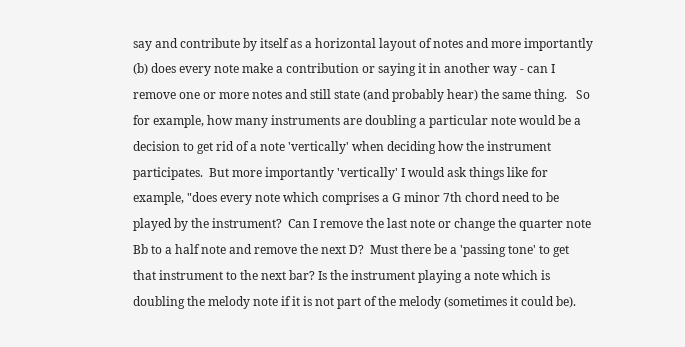say and contribute by itself as a horizontal layout of notes and more importantly (b) does every note make a contribution or saying it in another way - can I remove one or more notes and still state (and probably hear) the same thing.   So for example, how many instruments are doubling a particular note would be a decision to get rid of a note 'vertically' when deciding how the instrument participates.  But more importantly 'vertically' I would ask things like for example, "does every note which comprises a G minor 7th chord need to be played by the instrument?  Can I remove the last note or change the quarter note Bb to a half note and remove the next D?  Must there be a 'passing tone' to get that instrument to the next bar? Is the instrument playing a note which is doubling the melody note if it is not part of the melody (sometimes it could be).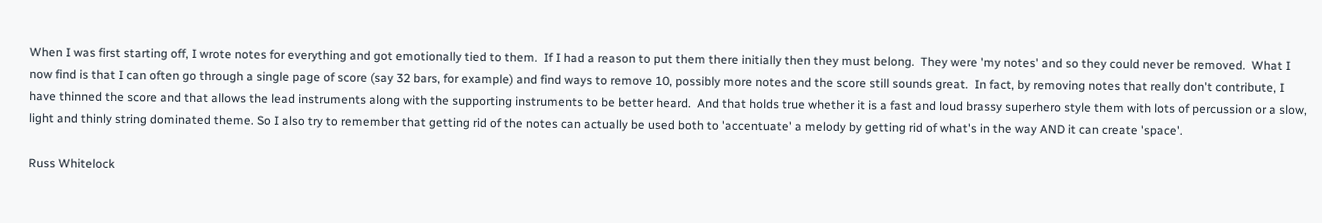When I was first starting off, I wrote notes for everything and got emotionally tied to them.  If I had a reason to put them there initially then they must belong.  They were 'my notes' and so they could never be removed.  What I now find is that I can often go through a single page of score (say 32 bars, for example) and find ways to remove 10, possibly more notes and the score still sounds great.  In fact, by removing notes that really don't contribute, I have thinned the score and that allows the lead instruments along with the supporting instruments to be better heard.  And that holds true whether it is a fast and loud brassy superhero style them with lots of percussion or a slow, light and thinly string dominated theme. So I also try to remember that getting rid of the notes can actually be used both to 'accentuate' a melody by getting rid of what's in the way AND it can create 'space'.

Russ Whitelock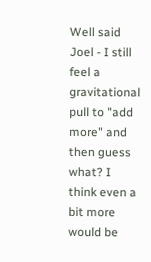Well said Joel - I still feel a gravitational pull to "add more" and then guess what? I think even a bit more would be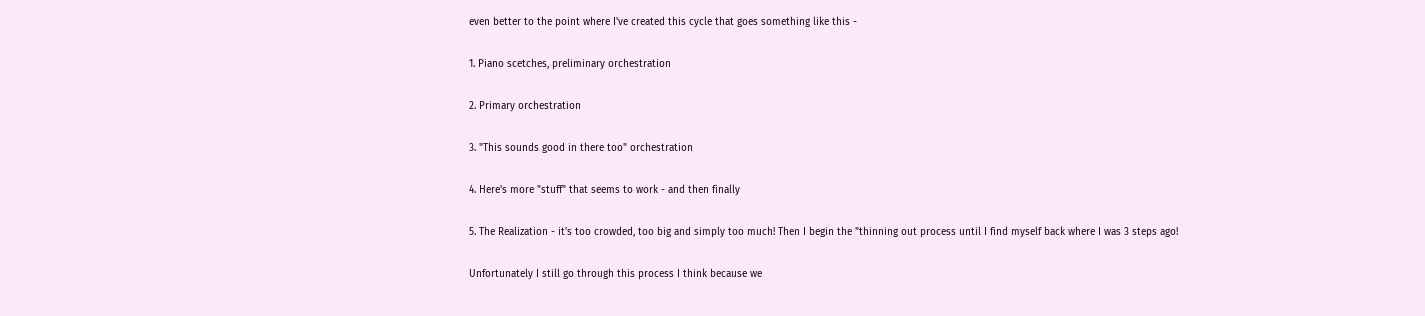even better to the point where I've created this cycle that goes something like this -

1. Piano scetches, preliminary orchestration

2. Primary orchestration

3. "This sounds good in there too" orchestration

4. Here's more "stuff" that seems to work - and then finally

5. The Realization - it's too crowded, too big and simply too much! Then I begin the "thinning out process until I find myself back where I was 3 steps ago!

Unfortunately I still go through this process I think because we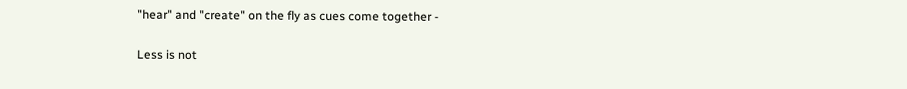"hear" and "create" on the fly as cues come together -

Less is not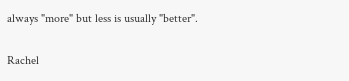always "more" but less is usually "better".

Rachel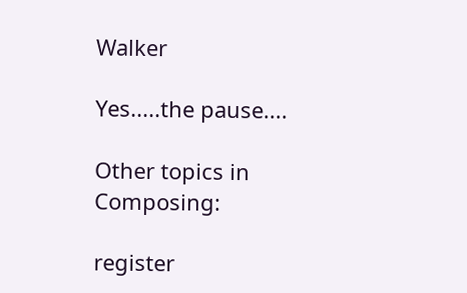Walker

Yes.....the pause....

Other topics in Composing:

register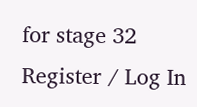for stage 32 Register / Log In